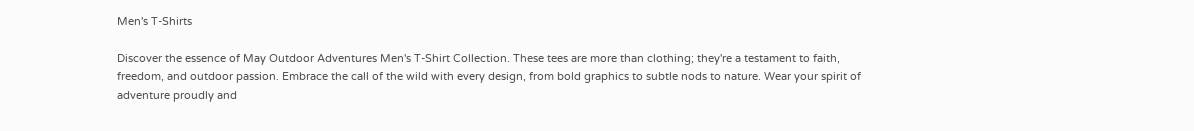Men's T-Shirts

Discover the essence of May Outdoor Adventures Men's T-Shirt Collection. These tees are more than clothing; they're a testament to faith, freedom, and outdoor passion. Embrace the call of the wild with every design, from bold graphics to subtle nods to nature. Wear your spirit of adventure proudly and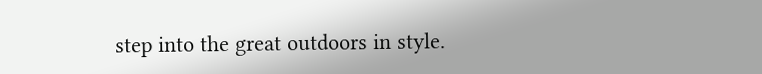step into the great outdoors in style.